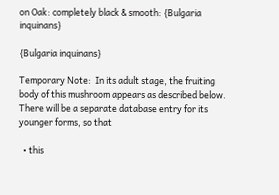on Oak: completely black & smooth: {Bulgaria inquinans}

{Bulgaria inquinans}

Temporary Note:  In its adult stage, the fruiting body of this mushroom appears as described below.  There will be a separate database entry for its younger forms, so that

  • this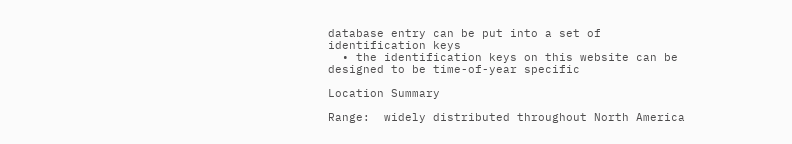database entry can be put into a set of identification keys
  • the identification keys on this website can be designed to be time-of-year specific

Location Summary

Range:  widely distributed throughout North America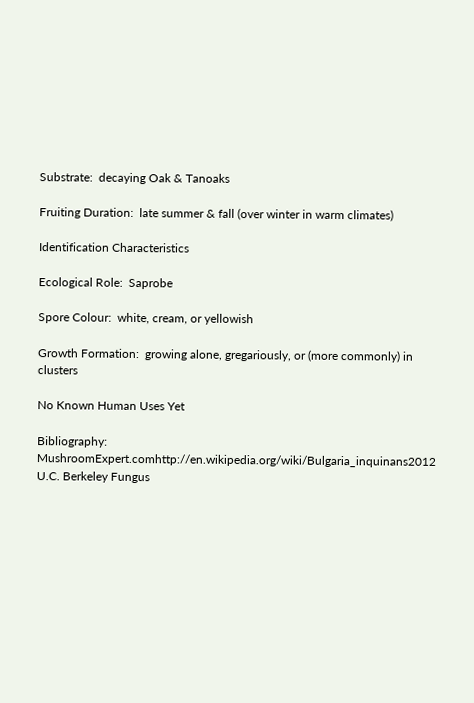Substrate:  decaying Oak & Tanoaks

Fruiting Duration:  late summer & fall (over winter in warm climates)

Identification Characteristics

Ecological Role:  Saprobe

Spore Colour:  white, cream, or yellowish

Growth Formation:  growing alone, gregariously, or (more commonly) in clusters

No Known Human Uses Yet

Bibliography:  MushroomExpert.comhttp://en.wikipedia.org/wiki/Bulgaria_inquinans2012 U.C. Berkeley Fungus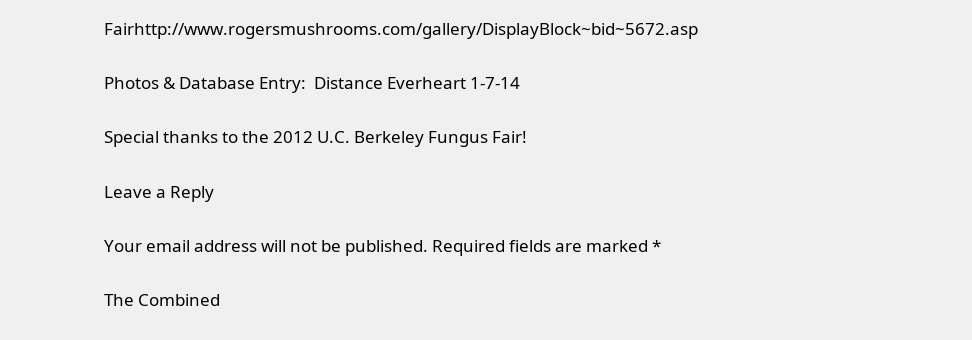Fairhttp://www.rogersmushrooms.com/gallery/DisplayBlock~bid~5672.asp

Photos & Database Entry:  Distance Everheart 1-7-14

Special thanks to the 2012 U.C. Berkeley Fungus Fair!

Leave a Reply

Your email address will not be published. Required fields are marked *

The Combined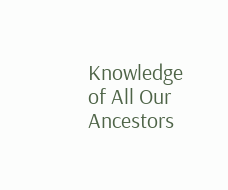Knowledge of All Our Ancestors